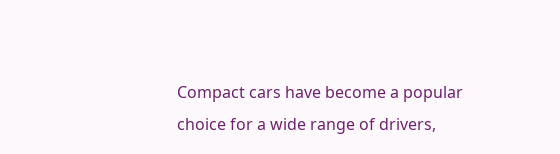Compact cars have become a popular choice for a wide range of drivers,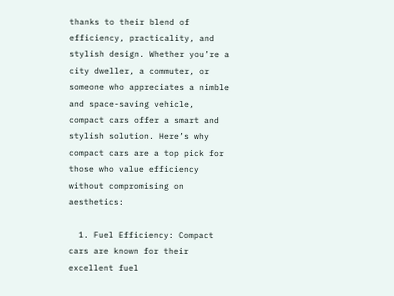thanks to their blend of efficiency, practicality, and stylish design. Whether you’re a city dweller, a commuter, or someone who appreciates a nimble and space-saving vehicle, compact cars offer a smart and stylish solution. Here’s why compact cars are a top pick for those who value efficiency without compromising on aesthetics:

  1. Fuel Efficiency: Compact cars are known for their excellent fuel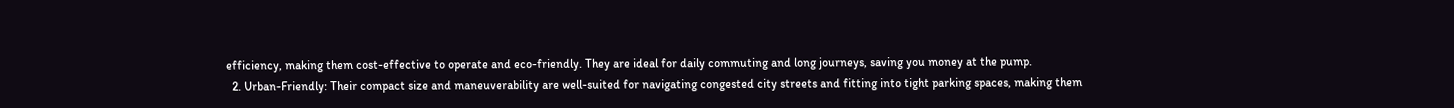efficiency, making them cost-effective to operate and eco-friendly. They are ideal for daily commuting and long journeys, saving you money at the pump.
  2. Urban-Friendly: Their compact size and maneuverability are well-suited for navigating congested city streets and fitting into tight parking spaces, making them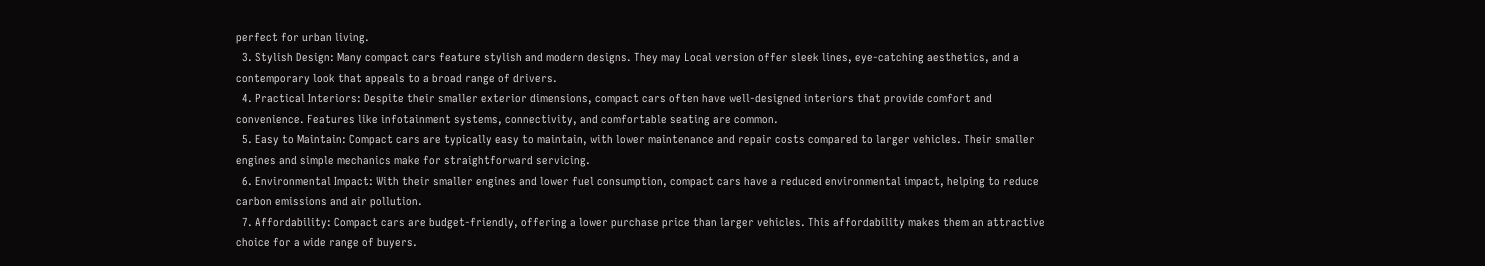perfect for urban living.
  3. Stylish Design: Many compact cars feature stylish and modern designs. They may Local version offer sleek lines, eye-catching aesthetics, and a contemporary look that appeals to a broad range of drivers.
  4. Practical Interiors: Despite their smaller exterior dimensions, compact cars often have well-designed interiors that provide comfort and convenience. Features like infotainment systems, connectivity, and comfortable seating are common.
  5. Easy to Maintain: Compact cars are typically easy to maintain, with lower maintenance and repair costs compared to larger vehicles. Their smaller engines and simple mechanics make for straightforward servicing.
  6. Environmental Impact: With their smaller engines and lower fuel consumption, compact cars have a reduced environmental impact, helping to reduce carbon emissions and air pollution.
  7. Affordability: Compact cars are budget-friendly, offering a lower purchase price than larger vehicles. This affordability makes them an attractive choice for a wide range of buyers.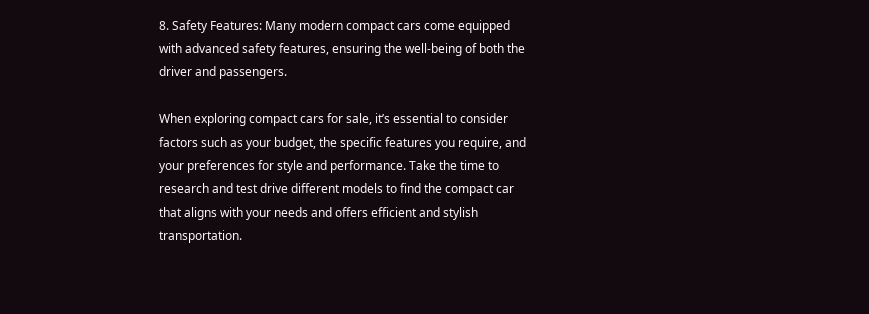8. Safety Features: Many modern compact cars come equipped with advanced safety features, ensuring the well-being of both the driver and passengers.

When exploring compact cars for sale, it’s essential to consider factors such as your budget, the specific features you require, and your preferences for style and performance. Take the time to research and test drive different models to find the compact car that aligns with your needs and offers efficient and stylish transportation.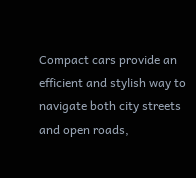Compact cars provide an efficient and stylish way to navigate both city streets and open roads,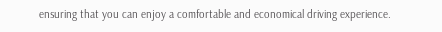ensuring that you can enjoy a comfortable and economical driving experience.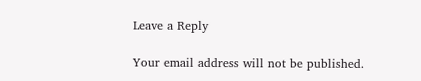Leave a Reply

Your email address will not be published.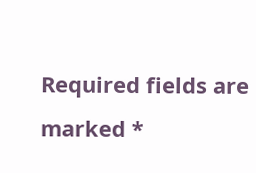Required fields are marked *